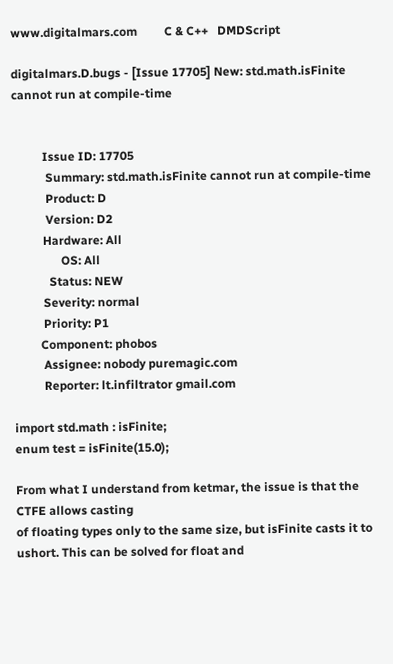www.digitalmars.com         C & C++   DMDScript

digitalmars.D.bugs - [Issue 17705] New: std.math.isFinite cannot run at compile-time


          Issue ID: 17705
           Summary: std.math.isFinite cannot run at compile-time
           Product: D
           Version: D2
          Hardware: All
                OS: All
            Status: NEW
          Severity: normal
          Priority: P1
         Component: phobos
          Assignee: nobody puremagic.com
          Reporter: lt.infiltrator gmail.com

import std.math : isFinite;
enum test = isFinite(15.0);

From what I understand from ketmar, the issue is that the CTFE allows casting
of floating types only to the same size, but isFinite casts it to ushort. This can be solved for float and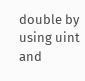double by using uint and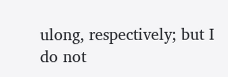ulong, respectively; but I do not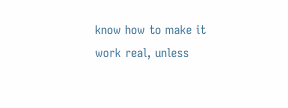know how to make it work real, unless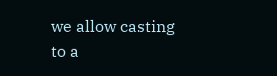we allow casting to a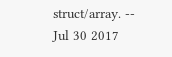struct/array. --
Jul 30 2017